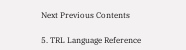Next Previous Contents

5. TRL Language Reference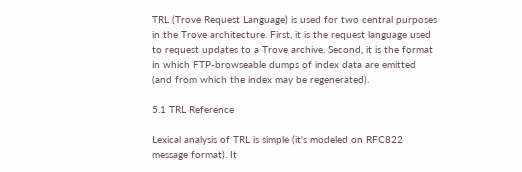TRL (Trove Request Language) is used for two central purposes in the Trove architecture. First, it is the request language used to request updates to a Trove archive. Second, it is the format in which FTP-browseable dumps of index data are emitted (and from which the index may be regenerated).

5.1 TRL Reference

Lexical analysis of TRL is simple (it's modeled on RFC822 message format). It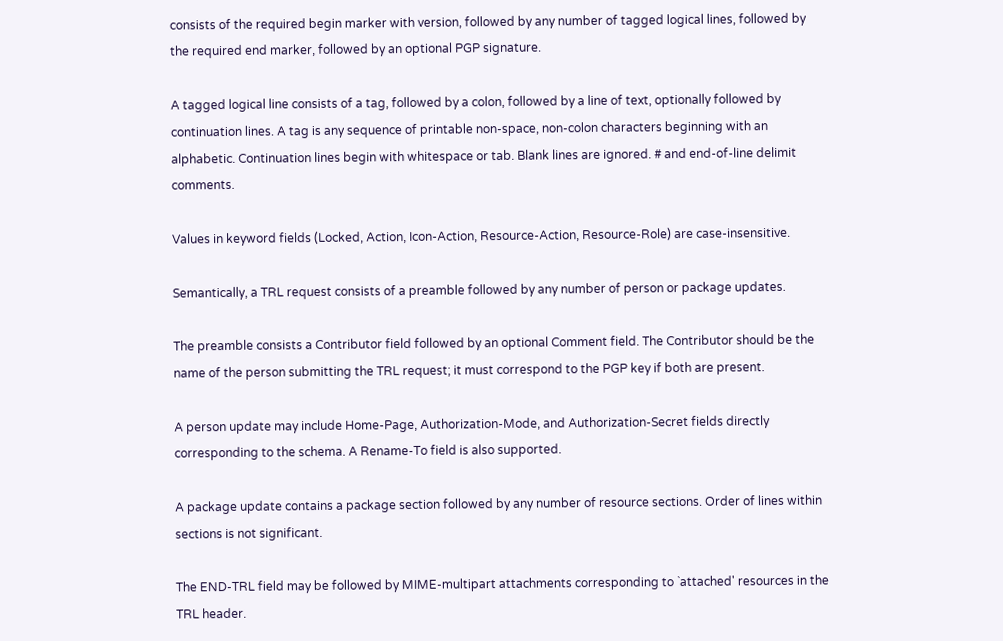consists of the required begin marker with version, followed by any number of tagged logical lines, followed by the required end marker, followed by an optional PGP signature.

A tagged logical line consists of a tag, followed by a colon, followed by a line of text, optionally followed by continuation lines. A tag is any sequence of printable non-space, non-colon characters beginning with an alphabetic. Continuation lines begin with whitespace or tab. Blank lines are ignored. # and end-of-line delimit comments.

Values in keyword fields (Locked, Action, Icon-Action, Resource-Action, Resource-Role) are case-insensitive.

Semantically, a TRL request consists of a preamble followed by any number of person or package updates.

The preamble consists a Contributor field followed by an optional Comment field. The Contributor should be the name of the person submitting the TRL request; it must correspond to the PGP key if both are present.

A person update may include Home-Page, Authorization-Mode, and Authorization-Secret fields directly corresponding to the schema. A Rename-To field is also supported.

A package update contains a package section followed by any number of resource sections. Order of lines within sections is not significant.

The END-TRL field may be followed by MIME-multipart attachments corresponding to `attached' resources in the TRL header.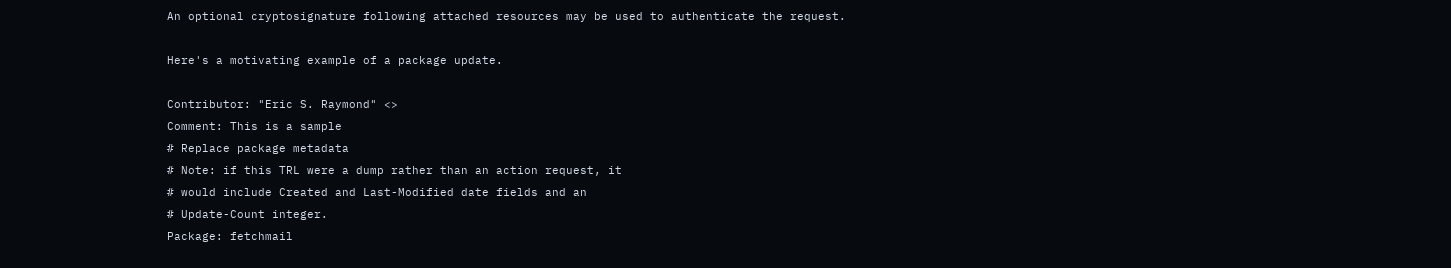An optional cryptosignature following attached resources may be used to authenticate the request.

Here's a motivating example of a package update.

Contributor: "Eric S. Raymond" <>
Comment: This is a sample
# Replace package metadata
# Note: if this TRL were a dump rather than an action request, it
# would include Created and Last-Modified date fields and an
# Update-Count integer.
Package: fetchmail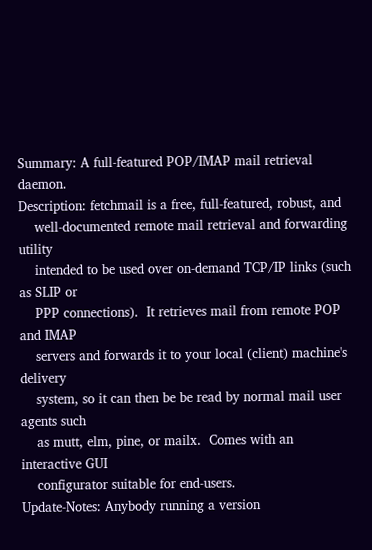Summary: A full-featured POP/IMAP mail retrieval daemon.
Description: fetchmail is a free, full-featured, robust, and
    well-documented remote mail retrieval and forwarding utility
    intended to be used over on-demand TCP/IP links (such as SLIP or
    PPP connections).  It retrieves mail from remote POP and IMAP
    servers and forwards it to your local (client) machine's delivery
    system, so it can then be be read by normal mail user agents such
    as mutt, elm, pine, or mailx.  Comes with an interactive GUI
    configurator suitable for end-users.
Update-Notes: Anybody running a version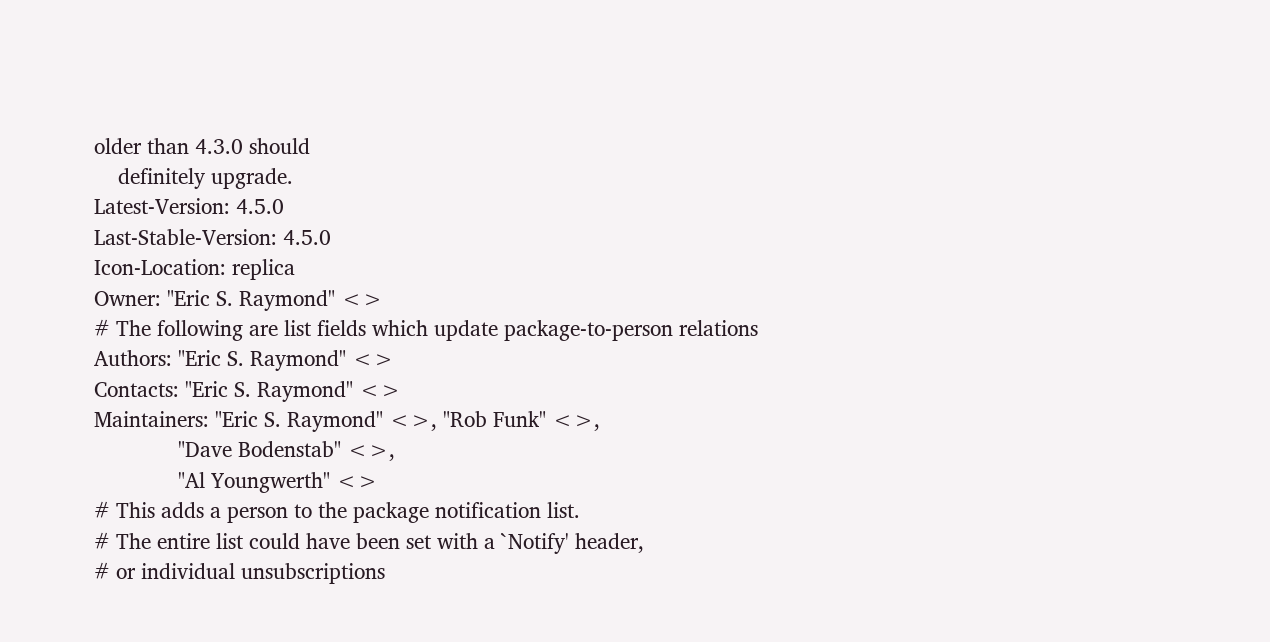older than 4.3.0 should
    definitely upgrade.
Latest-Version: 4.5.0
Last-Stable-Version: 4.5.0
Icon-Location: replica
Owner: "Eric S. Raymond" <>
# The following are list fields which update package-to-person relations
Authors: "Eric S. Raymond" <>
Contacts: "Eric S. Raymond" <>
Maintainers: "Eric S. Raymond" <>, "Rob Funk" <>,
              "Dave Bodenstab" <>,
              "Al Youngwerth" <>
# This adds a person to the package notification list.
# The entire list could have been set with a `Notify' header,
# or individual unsubscriptions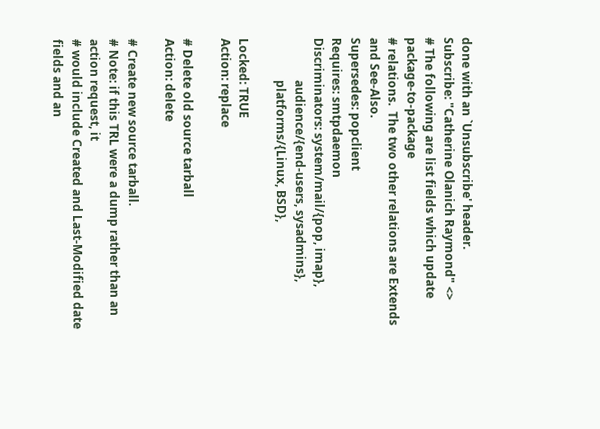done with an `Unsubscribe' header.
Subscribe: "Catherine Olanich Raymond" <>
# The following are list fields which update package-to-package
# relations.  The two other relations are Extends and See-Also.
Supersedes: popclient
Requires: smtpdaemon
Discriminators: system/mail/{pop, imap},
              audience/{end-users, sysadmins},
              platforms/{Linux, BSD},

Locked: TRUE
Action: replace

# Delete old source tarball
Action: delete

# Create new source tarball.
# Note: if this TRL were a dump rather than an action request, it
# would include Created and Last-Modified date fields and an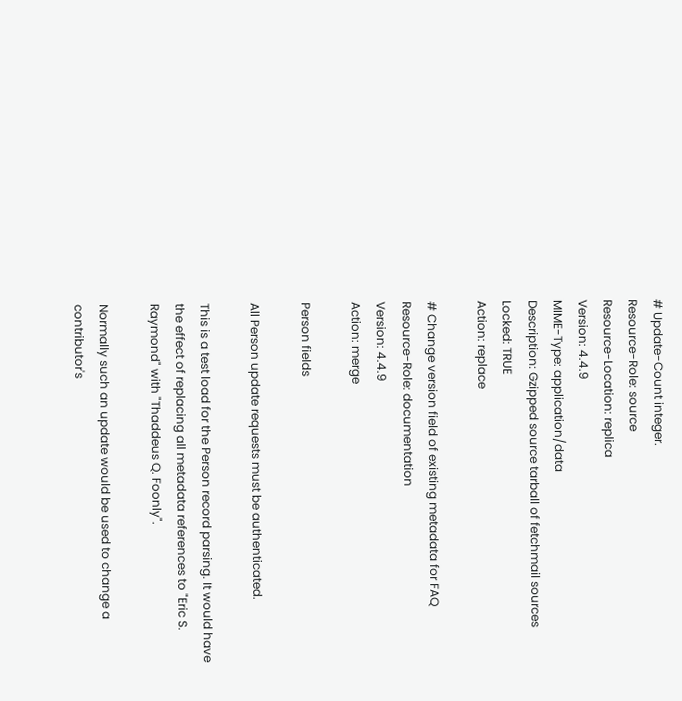# Update-Count integer.
Resource-Role: source
Resource-Location: replica
Version: 4.4.9
MIME-Type: application/data
Description: Gzipped source tarball of fetchmail sources
Locked: TRUE
Action: replace

# Change version field of existing metadata for FAQ
Resource-Role: documentation
Version: 4.4.9
Action: merge

Person fields

All Person update requests must be authenticated.

This is a test load for the Person record parsing. It would have the effect of replacing all metadata references to "Eric S. Raymond" with "Thaddeus Q. Foonly".

Normally such an update would be used to change a contributor's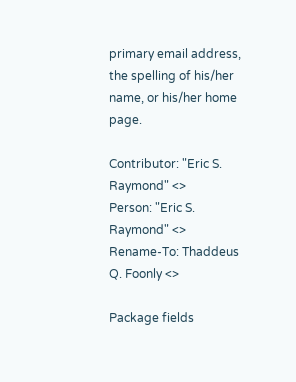primary email address, the spelling of his/her name, or his/her home page.

Contributor: "Eric S. Raymond" <>
Person: "Eric S. Raymond" <>
Rename-To: Thaddeus Q. Foonly <>

Package fields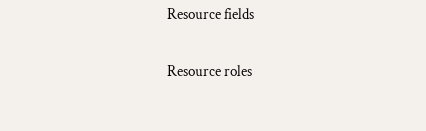Resource fields

Resource roles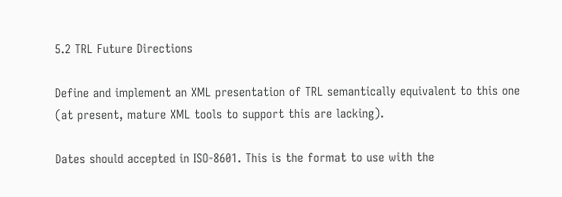5.2 TRL Future Directions

Define and implement an XML presentation of TRL semantically equivalent to this one (at present, mature XML tools to support this are lacking).

Dates should accepted in ISO-8601. This is the format to use with the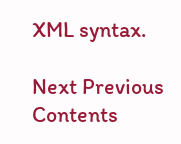XML syntax.

Next Previous Contents